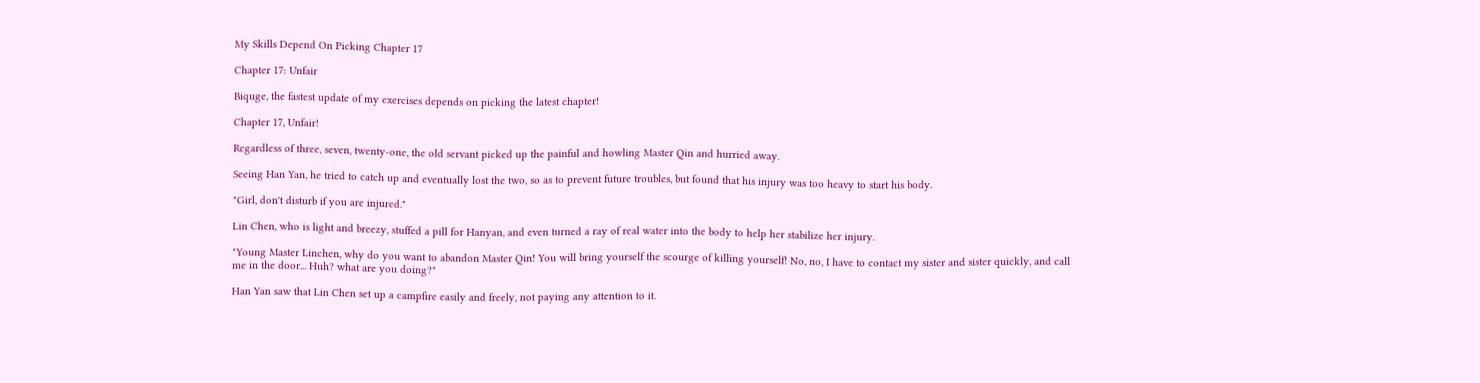My Skills Depend On Picking Chapter 17

Chapter 17: Unfair

Biquge, the fastest update of my exercises depends on picking the latest chapter!

Chapter 17, Unfair!

Regardless of three, seven, twenty-one, the old servant picked up the painful and howling Master Qin and hurried away.

Seeing Han Yan, he tried to catch up and eventually lost the two, so as to prevent future troubles, but found that his injury was too heavy to start his body.

"Girl, don't disturb if you are injured."

Lin Chen, who is light and breezy, stuffed a pill for Hanyan, and even turned a ray of real water into the body to help her stabilize her injury.

"Young Master Linchen, why do you want to abandon Master Qin! You will bring yourself the scourge of killing yourself! No, no, I have to contact my sister and sister quickly, and call me in the door... Huh? what are you doing?"

Han Yan saw that Lin Chen set up a campfire easily and freely, not paying any attention to it.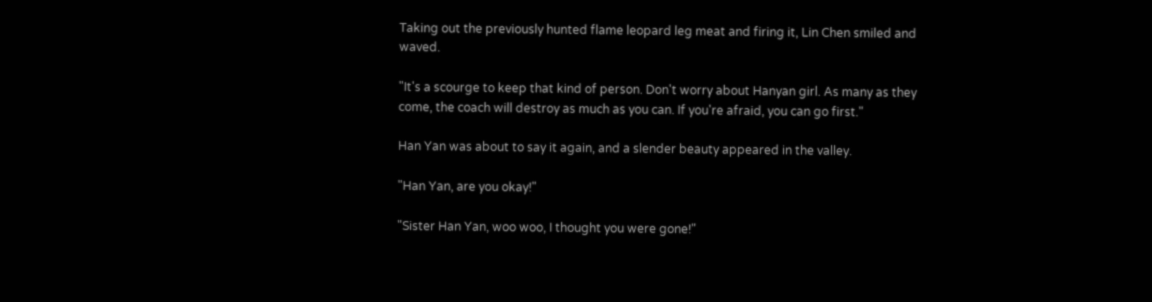Taking out the previously hunted flame leopard leg meat and firing it, Lin Chen smiled and waved.

"It's a scourge to keep that kind of person. Don't worry about Hanyan girl. As many as they come, the coach will destroy as much as you can. If you're afraid, you can go first."

Han Yan was about to say it again, and a slender beauty appeared in the valley.

"Han Yan, are you okay!"

"Sister Han Yan, woo woo, I thought you were gone!"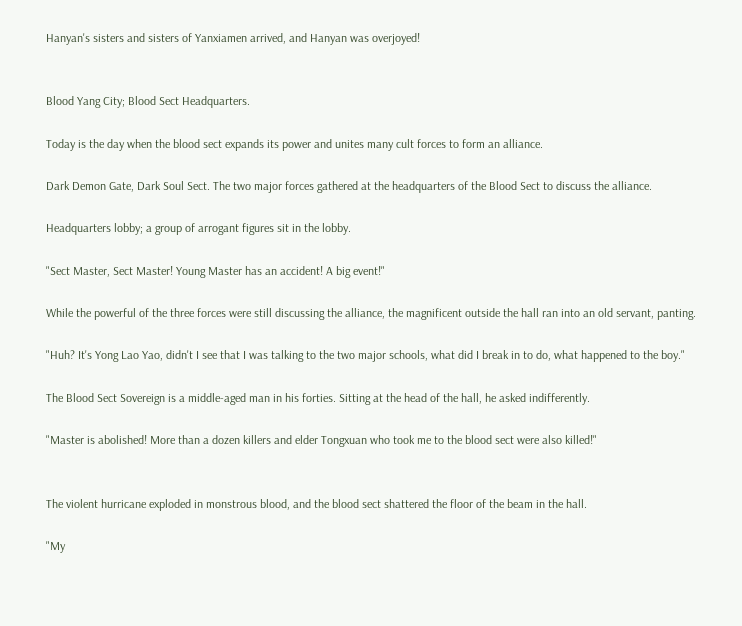Hanyan's sisters and sisters of Yanxiamen arrived, and Hanyan was overjoyed!


Blood Yang City; Blood Sect Headquarters.

Today is the day when the blood sect expands its power and unites many cult forces to form an alliance.

Dark Demon Gate, Dark Soul Sect. The two major forces gathered at the headquarters of the Blood Sect to discuss the alliance.

Headquarters lobby; a group of arrogant figures sit in the lobby.

"Sect Master, Sect Master! Young Master has an accident! A big event!"

While the powerful of the three forces were still discussing the alliance, the magnificent outside the hall ran into an old servant, panting.

"Huh? It's Yong Lao Yao, didn't I see that I was talking to the two major schools, what did I break in to do, what happened to the boy."

The Blood Sect Sovereign is a middle-aged man in his forties. Sitting at the head of the hall, he asked indifferently.

"Master is abolished! More than a dozen killers and elder Tongxuan who took me to the blood sect were also killed!"


The violent hurricane exploded in monstrous blood, and the blood sect shattered the floor of the beam in the hall.

"My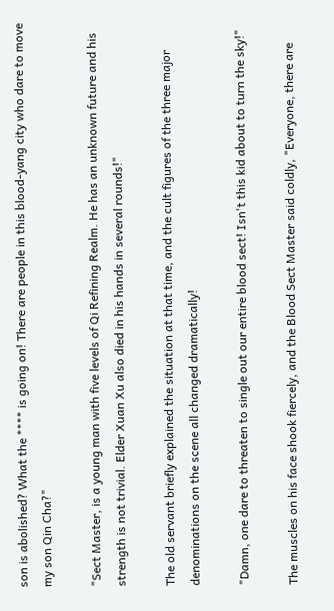son is abolished? What the **** is going on! There are people in this blood-yang city who dare to move my son Qin Cha?"

"Sect Master, is a young man with five levels of Qi Refining Realm. He has an unknown future and his strength is not trivial. Elder Xuan Xu also died in his hands in several rounds!"

The old servant briefly explained the situation at that time, and the cult figures of the three major denominations on the scene all changed dramatically!

"Damn, one dare to threaten to single out our entire blood sect! Isn't this kid about to turn the sky!"

The muscles on his face shook fiercely, and the Blood Sect Master said coldly, "Everyone, there are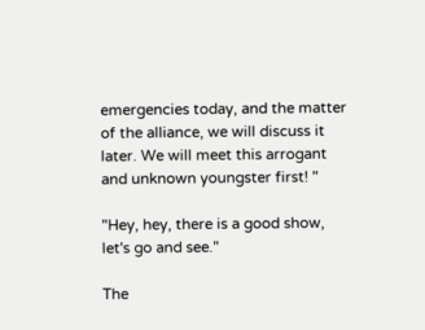emergencies today, and the matter of the alliance, we will discuss it later. We will meet this arrogant and unknown youngster first! "

"Hey, hey, there is a good show, let's go and see."

The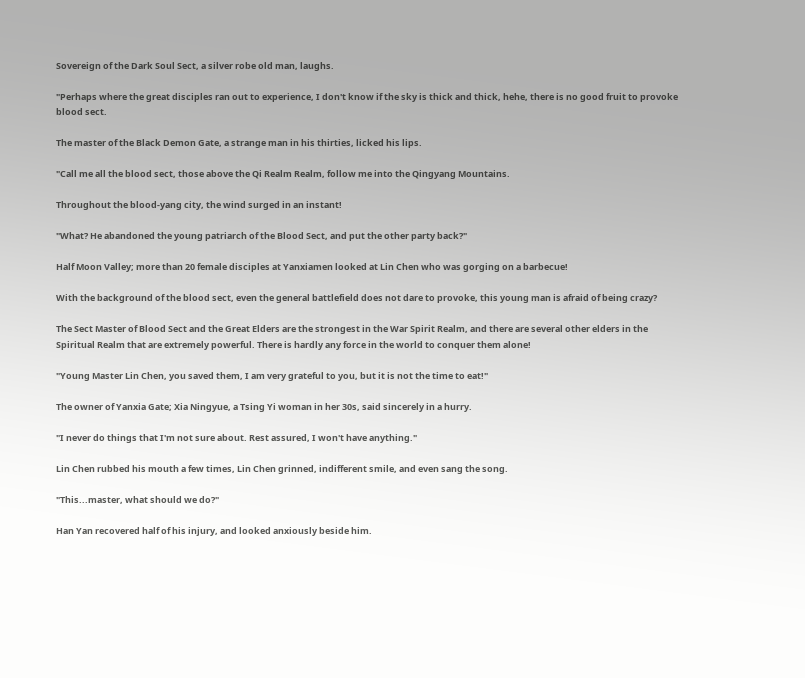Sovereign of the Dark Soul Sect, a silver robe old man, laughs.

"Perhaps where the great disciples ran out to experience, I don't know if the sky is thick and thick, hehe, there is no good fruit to provoke blood sect.

The master of the Black Demon Gate, a strange man in his thirties, licked his lips.

"Call me all the blood sect, those above the Qi Realm Realm, follow me into the Qingyang Mountains.

Throughout the blood-yang city, the wind surged in an instant!

"What? He abandoned the young patriarch of the Blood Sect, and put the other party back?"

Half Moon Valley; more than 20 female disciples at Yanxiamen looked at Lin Chen who was gorging on a barbecue!

With the background of the blood sect, even the general battlefield does not dare to provoke, this young man is afraid of being crazy?

The Sect Master of Blood Sect and the Great Elders are the strongest in the War Spirit Realm, and there are several other elders in the Spiritual Realm that are extremely powerful. There is hardly any force in the world to conquer them alone!

"Young Master Lin Chen, you saved them, I am very grateful to you, but it is not the time to eat!"

The owner of Yanxia Gate; Xia Ningyue, a Tsing Yi woman in her 30s, said sincerely in a hurry.

"I never do things that I'm not sure about. Rest assured, I won't have anything."

Lin Chen rubbed his mouth a few times, Lin Chen grinned, indifferent smile, and even sang the song.

"This...master, what should we do?"

Han Yan recovered half of his injury, and looked anxiously beside him.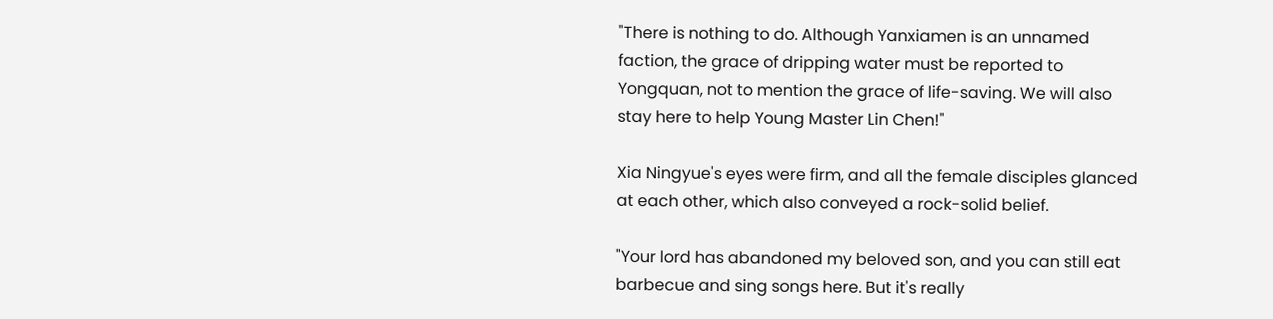"There is nothing to do. Although Yanxiamen is an unnamed faction, the grace of dripping water must be reported to Yongquan, not to mention the grace of life-saving. We will also stay here to help Young Master Lin Chen!"

Xia Ningyue's eyes were firm, and all the female disciples glanced at each other, which also conveyed a rock-solid belief.

"Your lord has abandoned my beloved son, and you can still eat barbecue and sing songs here. But it's really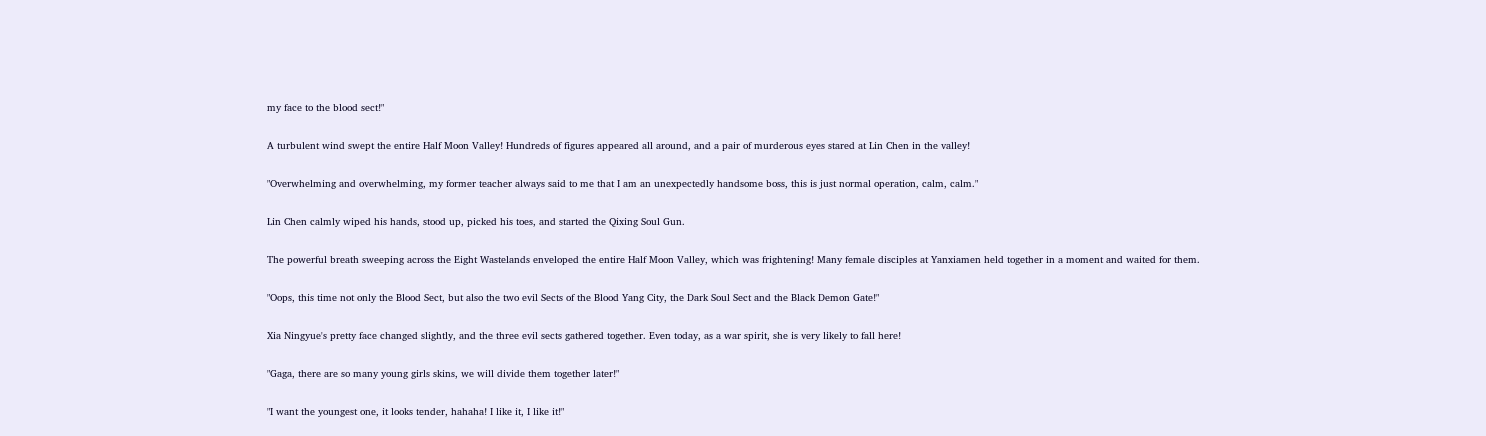my face to the blood sect!"

A turbulent wind swept the entire Half Moon Valley! Hundreds of figures appeared all around, and a pair of murderous eyes stared at Lin Chen in the valley!

"Overwhelming and overwhelming, my former teacher always said to me that I am an unexpectedly handsome boss, this is just normal operation, calm, calm."

Lin Chen calmly wiped his hands, stood up, picked his toes, and started the Qixing Soul Gun.

The powerful breath sweeping across the Eight Wastelands enveloped the entire Half Moon Valley, which was frightening! Many female disciples at Yanxiamen held together in a moment and waited for them.

"Oops, this time not only the Blood Sect, but also the two evil Sects of the Blood Yang City, the Dark Soul Sect and the Black Demon Gate!"

Xia Ningyue's pretty face changed slightly, and the three evil sects gathered together. Even today, as a war spirit, she is very likely to fall here!

"Gaga, there are so many young girls skins, we will divide them together later!"

"I want the youngest one, it looks tender, hahaha! I like it, I like it!"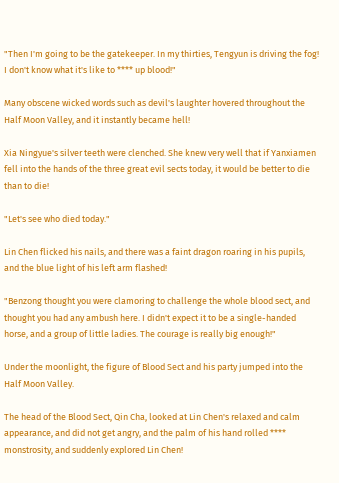"Then I'm going to be the gatekeeper. In my thirties, Tengyun is driving the fog! I don't know what it's like to **** up blood!"

Many obscene wicked words such as devil's laughter hovered throughout the Half Moon Valley, and it instantly became hell!

Xia Ningyue's silver teeth were clenched. She knew very well that if Yanxiamen fell into the hands of the three great evil sects today, it would be better to die than to die!

"Let's see who died today."

Lin Chen flicked his nails, and there was a faint dragon roaring in his pupils, and the blue light of his left arm flashed!

"Benzong thought you were clamoring to challenge the whole blood sect, and thought you had any ambush here. I didn't expect it to be a single-handed horse, and a group of little ladies. The courage is really big enough!"

Under the moonlight, the figure of Blood Sect and his party jumped into the Half Moon Valley.

The head of the Blood Sect, Qin Cha, looked at Lin Chen's relaxed and calm appearance, and did not get angry, and the palm of his hand rolled **** monstrosity, and suddenly explored Lin Chen!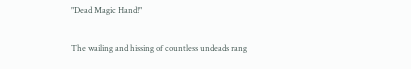"Dead Magic Hand!"

The wailing and hissing of countless undeads rang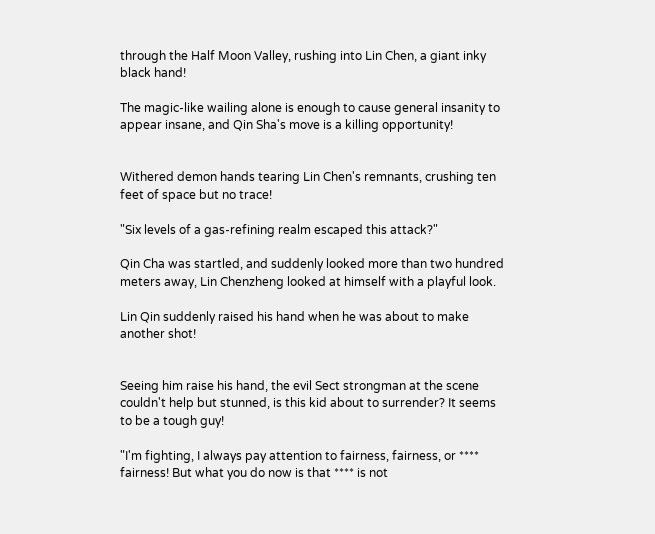through the Half Moon Valley, rushing into Lin Chen, a giant inky black hand!

The magic-like wailing alone is enough to cause general insanity to appear insane, and Qin Sha's move is a killing opportunity!


Withered demon hands tearing Lin Chen's remnants, crushing ten feet of space but no trace!

"Six levels of a gas-refining realm escaped this attack?"

Qin Cha was startled, and suddenly looked more than two hundred meters away, Lin Chenzheng looked at himself with a playful look.

Lin Qin suddenly raised his hand when he was about to make another shot!


Seeing him raise his hand, the evil Sect strongman at the scene couldn't help but stunned, is this kid about to surrender? It seems to be a tough guy!

"I'm fighting, I always pay attention to fairness, fairness, or **** fairness! But what you do now is that **** is not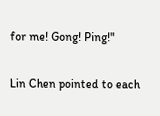for me! Gong! Ping!"

Lin Chen pointed to each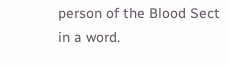person of the Blood Sect in a word.